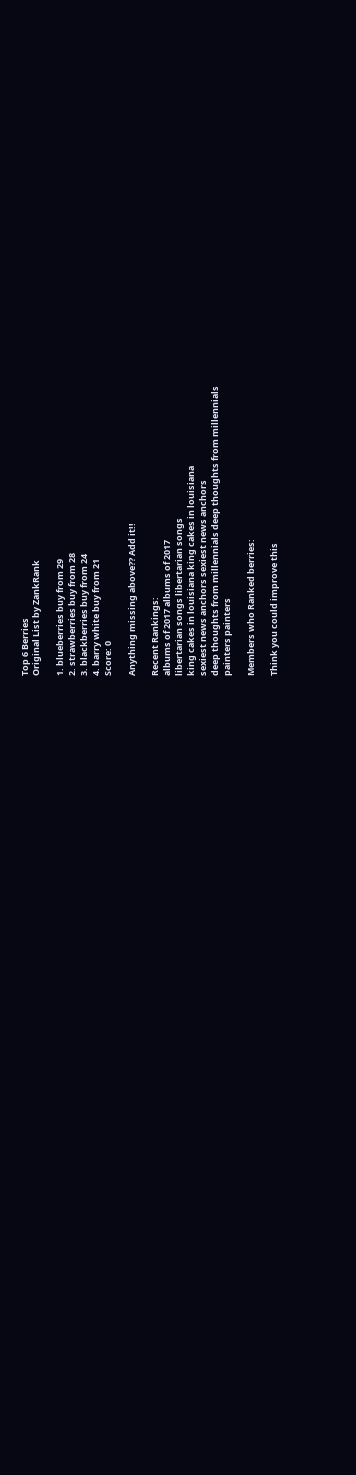Top 6 Berries
Original List by ZankRank

1. blueberries buy from 29
2. strawberries buy from 28
3. blackberries buy from 24
4. barry white buy from 21
Score: 0

Anything missing above?? Add it!!

Recent Rankings:
albums of 2017 albums of 2017
libertarian songs libertarian songs
king cakes in louisiana king cakes in louisiana
sexiest news anchors sexiest news anchors
deep thoughts from millennials deep thoughts from millennials
painters painters

Members who Ranked berries:

Think you could improve this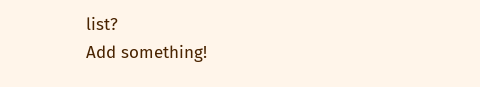list?
Add something!